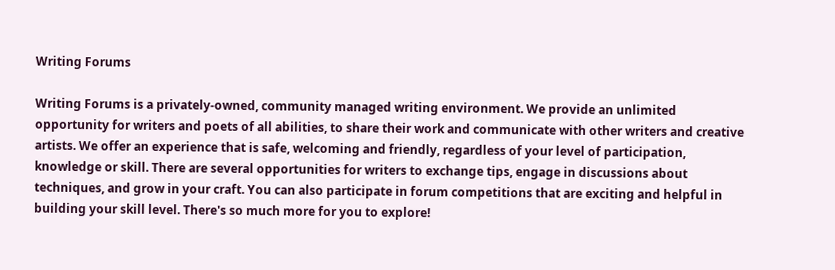Writing Forums

Writing Forums is a privately-owned, community managed writing environment. We provide an unlimited opportunity for writers and poets of all abilities, to share their work and communicate with other writers and creative artists. We offer an experience that is safe, welcoming and friendly, regardless of your level of participation, knowledge or skill. There are several opportunities for writers to exchange tips, engage in discussions about techniques, and grow in your craft. You can also participate in forum competitions that are exciting and helpful in building your skill level. There's so much more for you to explore!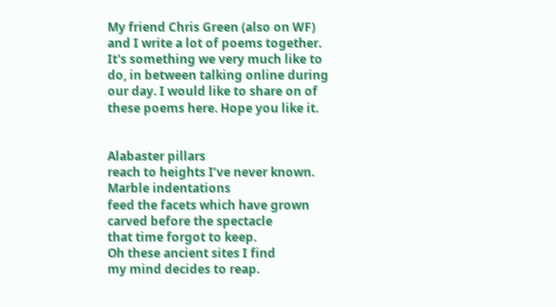My friend Chris Green (also on WF) and I write a lot of poems together. It's something we very much like to do, in between talking online during our day. I would like to share on of these poems here. Hope you like it.


Alabaster pillars
reach to heights I’ve never known.
Marble indentations
feed the facets which have grown
carved before the spectacle
that time forgot to keep.
Oh these ancient sites I find
my mind decides to reap.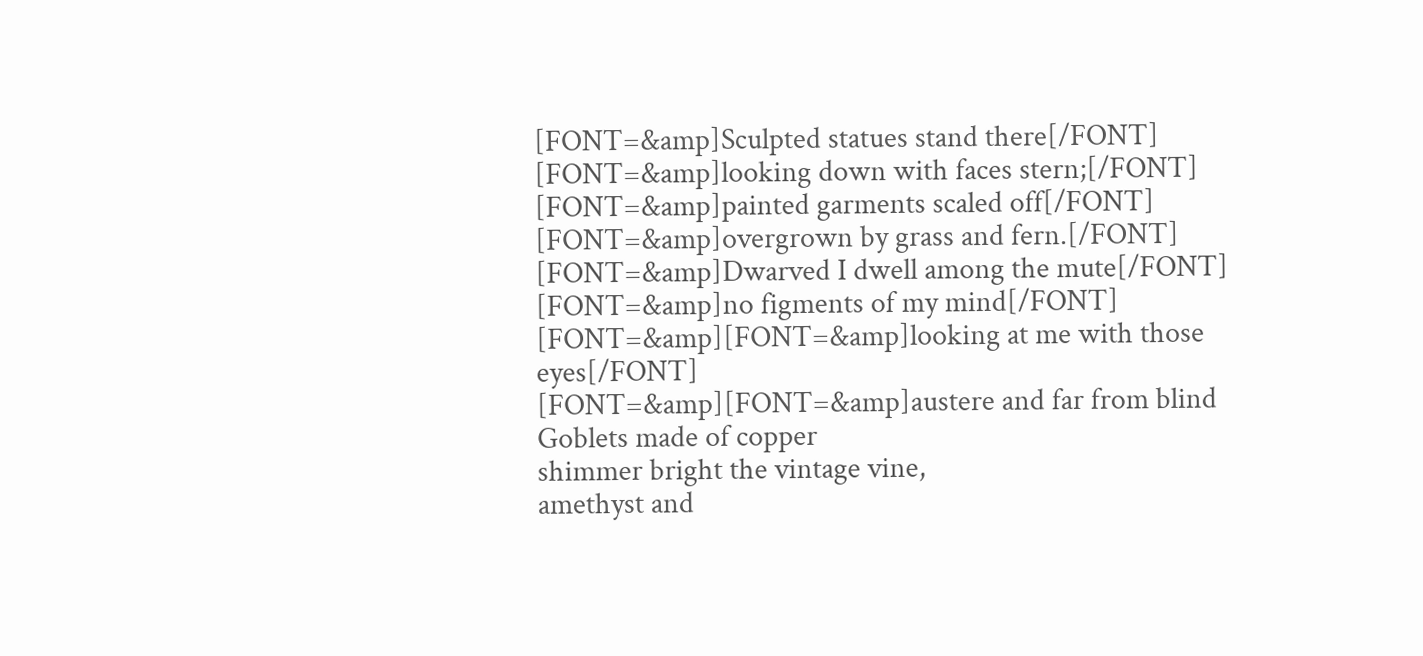[FONT=&amp]Sculpted statues stand there[/FONT]
[FONT=&amp]looking down with faces stern;[/FONT]
[FONT=&amp]painted garments scaled off[/FONT]
[FONT=&amp]overgrown by grass and fern.[/FONT]
[FONT=&amp]Dwarved I dwell among the mute[/FONT]
[FONT=&amp]no figments of my mind[/FONT]
[FONT=&amp][FONT=&amp]looking at me with those eyes[/FONT]
[FONT=&amp][FONT=&amp]austere and far from blind
Goblets made of copper
shimmer bright the vintage vine,
amethyst and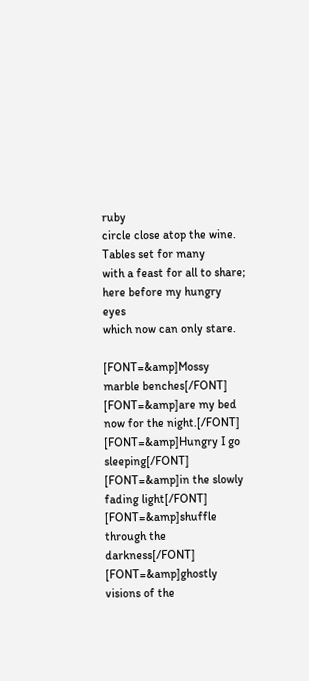ruby
circle close atop the wine.
Tables set for many
with a feast for all to share;
here before my hungry eyes
which now can only stare.

[FONT=&amp]Mossy marble benches[/FONT]
[FONT=&amp]are my bed now for the night.[/FONT]
[FONT=&amp]Hungry I go sleeping[/FONT]
[FONT=&amp]in the slowly fading light[/FONT]
[FONT=&amp]shuffle through the darkness[/FONT]
[FONT=&amp]ghostly visions of the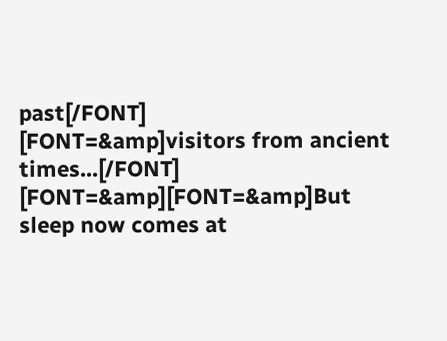past[/FONT]
[FONT=&amp]visitors from ancient times...[/FONT]
[FONT=&amp][FONT=&amp]But sleep now comes at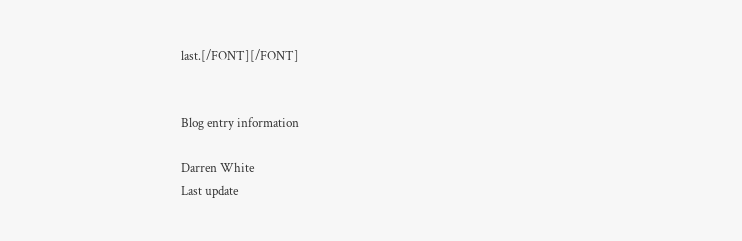last.[/FONT][/FONT]


Blog entry information

Darren White
Last update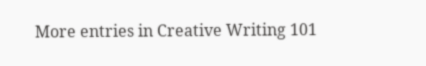More entries in Creative Writing 101